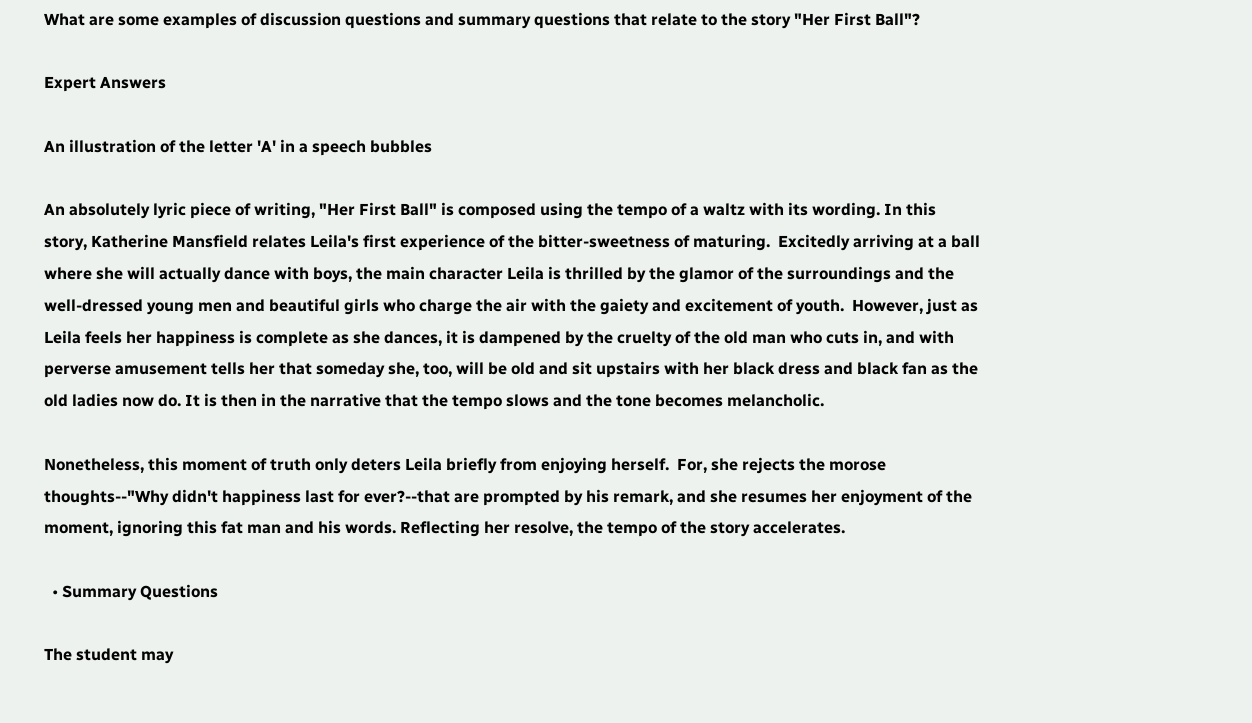What are some examples of discussion questions and summary questions that relate to the story "Her First Ball"?

Expert Answers

An illustration of the letter 'A' in a speech bubbles

An absolutely lyric piece of writing, "Her First Ball" is composed using the tempo of a waltz with its wording. In this story, Katherine Mansfield relates Leila's first experience of the bitter-sweetness of maturing.  Excitedly arriving at a ball where she will actually dance with boys, the main character Leila is thrilled by the glamor of the surroundings and the well-dressed young men and beautiful girls who charge the air with the gaiety and excitement of youth.  However, just as Leila feels her happiness is complete as she dances, it is dampened by the cruelty of the old man who cuts in, and with perverse amusement tells her that someday she, too, will be old and sit upstairs with her black dress and black fan as the old ladies now do. It is then in the narrative that the tempo slows and the tone becomes melancholic.

Nonetheless, this moment of truth only deters Leila briefly from enjoying herself.  For, she rejects the morose thoughts--"Why didn't happiness last for ever?--that are prompted by his remark, and she resumes her enjoyment of the moment, ignoring this fat man and his words. Reflecting her resolve, the tempo of the story accelerates.

  • Summary Questions

The student may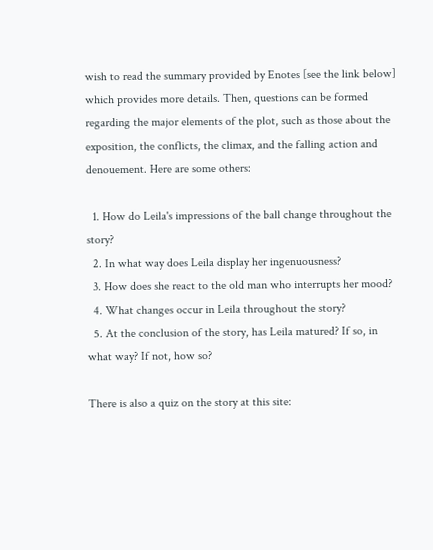wish to read the summary provided by Enotes [see the link below] which provides more details. Then, questions can be formed regarding the major elements of the plot, such as those about the exposition, the conflicts, the climax, and the falling action and denouement. Here are some others:

  1. How do Leila's impressions of the ball change throughout the story?
  2. In what way does Leila display her ingenuousness?
  3. How does she react to the old man who interrupts her mood?
  4. What changes occur in Leila throughout the story?
  5. At the conclusion of the story, has Leila matured? If so, in what way? If not, how so?

There is also a quiz on the story at this site: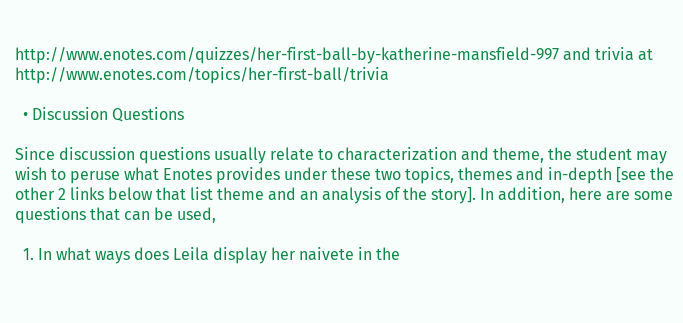http://www.enotes.com/quizzes/her-first-ball-by-katherine-mansfield-997 and trivia at http://www.enotes.com/topics/her-first-ball/trivia

  • Discussion Questions

Since discussion questions usually relate to characterization and theme, the student may wish to peruse what Enotes provides under these two topics, themes and in-depth [see the other 2 links below that list theme and an analysis of the story]. In addition, here are some questions that can be used,

  1. In what ways does Leila display her naivete in the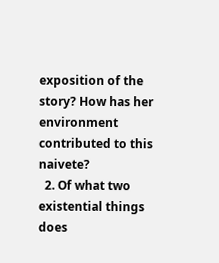exposition of the story? How has her environment contributed to this naivete?
  2. Of what two existential things does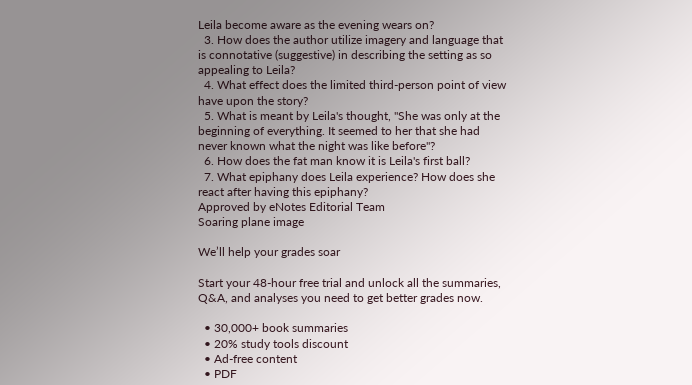Leila become aware as the evening wears on?
  3. How does the author utilize imagery and language that is connotative (suggestive) in describing the setting as so appealing to Leila?
  4. What effect does the limited third-person point of view have upon the story?
  5. What is meant by Leila's thought, "She was only at the beginning of everything. It seemed to her that she had never known what the night was like before"?
  6. How does the fat man know it is Leila's first ball?
  7. What epiphany does Leila experience? How does she react after having this epiphany?
Approved by eNotes Editorial Team
Soaring plane image

We’ll help your grades soar

Start your 48-hour free trial and unlock all the summaries, Q&A, and analyses you need to get better grades now.

  • 30,000+ book summaries
  • 20% study tools discount
  • Ad-free content
  • PDF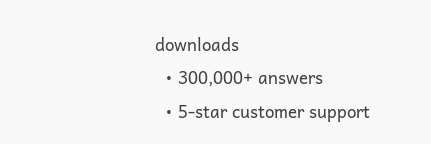downloads
  • 300,000+ answers
  • 5-star customer support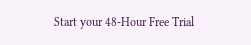Start your 48-Hour Free Trial